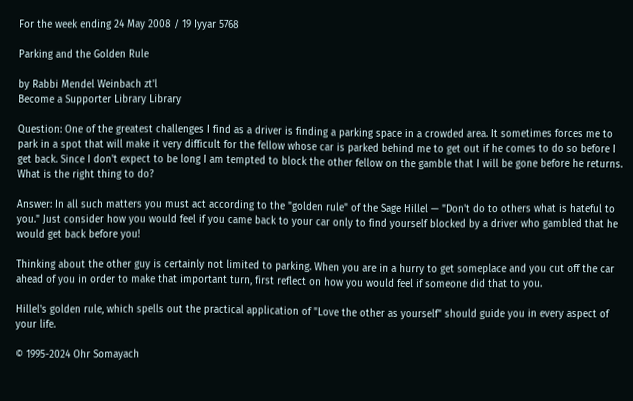For the week ending 24 May 2008 / 19 Iyyar 5768

Parking and the Golden Rule

by Rabbi Mendel Weinbach zt'l
Become a Supporter Library Library

Question: One of the greatest challenges I find as a driver is finding a parking space in a crowded area. It sometimes forces me to park in a spot that will make it very difficult for the fellow whose car is parked behind me to get out if he comes to do so before I get back. Since I don't expect to be long I am tempted to block the other fellow on the gamble that I will be gone before he returns. What is the right thing to do?

Answer: In all such matters you must act according to the "golden rule" of the Sage Hillel — "Don't do to others what is hateful to you." Just consider how you would feel if you came back to your car only to find yourself blocked by a driver who gambled that he would get back before you!

Thinking about the other guy is certainly not limited to parking. When you are in a hurry to get someplace and you cut off the car ahead of you in order to make that important turn, first reflect on how you would feel if someone did that to you.

Hillel's golden rule, which spells out the practical application of "Love the other as yourself" should guide you in every aspect of your life.

© 1995-2024 Ohr Somayach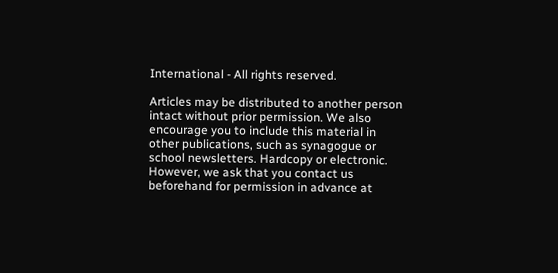International - All rights reserved.

Articles may be distributed to another person intact without prior permission. We also encourage you to include this material in other publications, such as synagogue or school newsletters. Hardcopy or electronic. However, we ask that you contact us beforehand for permission in advance at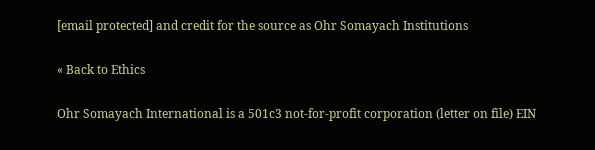[email protected] and credit for the source as Ohr Somayach Institutions

« Back to Ethics

Ohr Somayach International is a 501c3 not-for-profit corporation (letter on file) EIN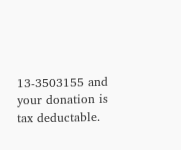13-3503155 and your donation is tax deductable.